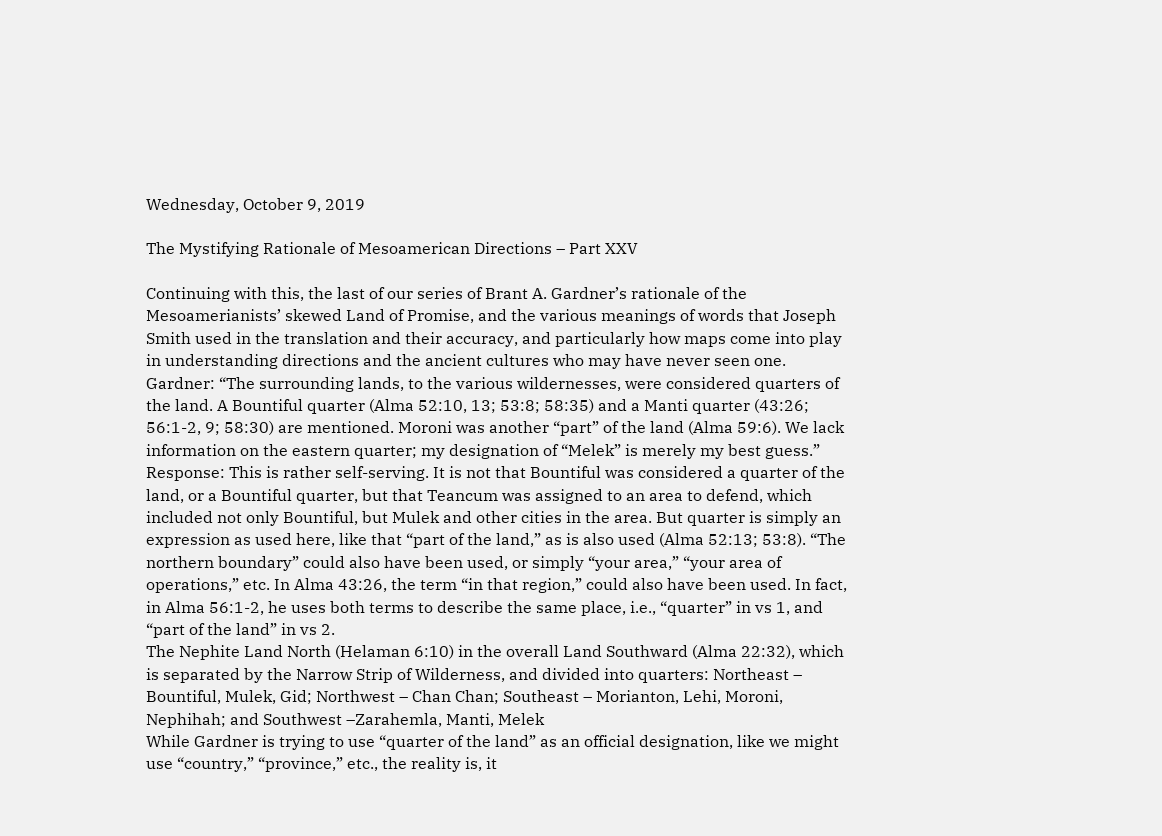Wednesday, October 9, 2019

The Mystifying Rationale of Mesoamerican Directions – Part XXV

Continuing with this, the last of our series of Brant A. Gardner’s rationale of the Mesoamerianists’ skewed Land of Promise, and the various meanings of words that Joseph Smith used in the translation and their accuracy, and particularly how maps come into play in understanding directions and the ancient cultures who may have never seen one.
Gardner: “The surrounding lands, to the various wildernesses, were considered quarters of the land. A Bountiful quarter (Alma 52:10, 13; 53:8; 58:35) and a Manti quarter (43:26; 56:1-2, 9; 58:30) are mentioned. Moroni was another “part” of the land (Alma 59:6). We lack information on the eastern quarter; my designation of “Melek” is merely my best guess.”
Response: This is rather self-serving. It is not that Bountiful was considered a quarter of the land, or a Bountiful quarter, but that Teancum was assigned to an area to defend, which included not only Bountiful, but Mulek and other cities in the area. But quarter is simply an expression as used here, like that “part of the land,” as is also used (Alma 52:13; 53:8). “The northern boundary” could also have been used, or simply “your area,” “your area of operations,” etc. In Alma 43:26, the term “in that region,” could also have been used. In fact, in Alma 56:1-2, he uses both terms to describe the same place, i.e., “quarter” in vs 1, and “part of the land” in vs 2.
The Nephite Land North (Helaman 6:10) in the overall Land Southward (Alma 22:32), which is separated by the Narrow Strip of Wilderness, and divided into quarters: Northeast – Bountiful, Mulek, Gid; Northwest – Chan Chan; Southeast – Morianton, Lehi, Moroni, Nephihah; and Southwest –Zarahemla, Manti, Melek
While Gardner is trying to use “quarter of the land” as an official designation, like we might use “country,” “province,” etc., the reality is, it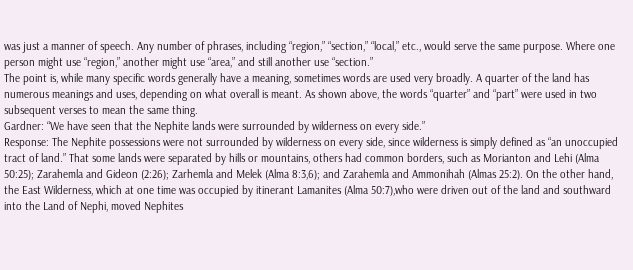was just a manner of speech. Any number of phrases, including “region,” “section,” “local,” etc., would serve the same purpose. Where one person might use “region,” another might use “area,” and still another use “section.”
The point is, while many specific words generally have a meaning, sometimes words are used very broadly. A quarter of the land has numerous meanings and uses, depending on what overall is meant. As shown above, the words “quarter” and “part” were used in two subsequent verses to mean the same thing.
Gardner: “We have seen that the Nephite lands were surrounded by wilderness on every side.”
Response: The Nephite possessions were not surrounded by wilderness on every side, since wilderness is simply defined as “an unoccupied tract of land.” That some lands were separated by hills or mountains, others had common borders, such as Morianton and Lehi (Alma 50:25); Zarahemla and Gideon (2:26); Zarhemla and Melek (Alma 8:3,6); and Zarahemla and Ammonihah (Almas 25:2). On the other hand, the East Wilderness, which at one time was occupied by itinerant Lamanites (Alma 50:7),who were driven out of the land and southward into the Land of Nephi, moved Nephites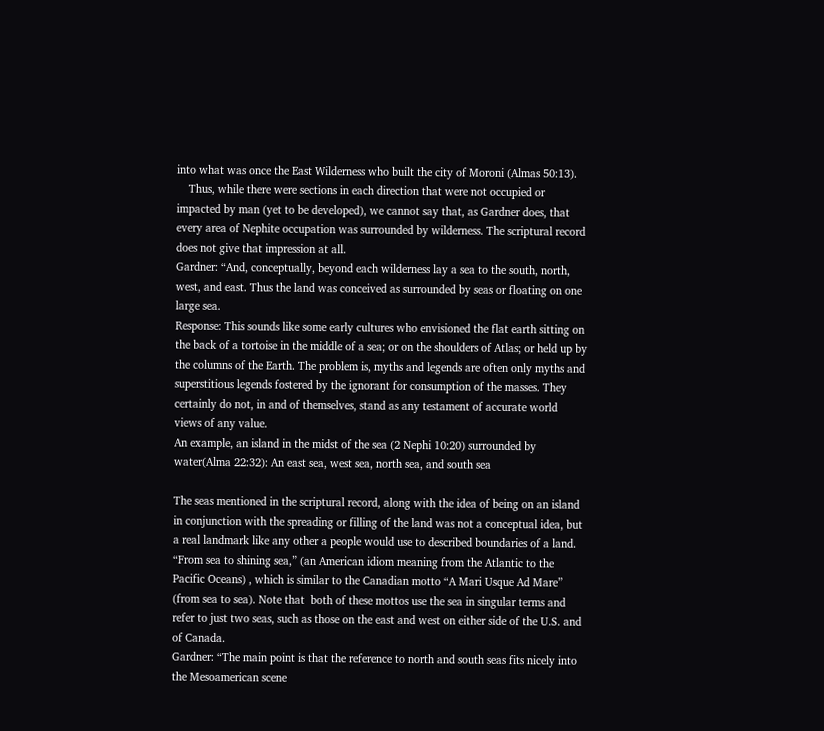into what was once the East Wilderness who built the city of Moroni (Almas 50:13).
    Thus, while there were sections in each direction that were not occupied or impacted by man (yet to be developed), we cannot say that, as Gardner does, that every area of Nephite occupation was surrounded by wilderness. The scriptural record does not give that impression at all.
Gardner: “And, conceptually, beyond each wilderness lay a sea to the south, north, west, and east. Thus the land was conceived as surrounded by seas or floating on one large sea.
Response: This sounds like some early cultures who envisioned the flat earth sitting on the back of a tortoise in the middle of a sea; or on the shoulders of Atlas; or held up by the columns of the Earth. The problem is, myths and legends are often only myths and superstitious legends fostered by the ignorant for consumption of the masses. They certainly do not, in and of themselves, stand as any testament of accurate world views of any value.
An example, an island in the midst of the sea (2 Nephi 10:20) surrounded by water(Alma 22:32): An east sea, west sea, north sea, and south sea

The seas mentioned in the scriptural record, along with the idea of being on an island in conjunction with the spreading or filling of the land was not a conceptual idea, but a real landmark like any other a people would use to described boundaries of a land. “From sea to shining sea,” (an American idiom meaning from the Atlantic to the Pacific Oceans) , which is similar to the Canadian motto “A Mari Usque Ad Mare” (from sea to sea). Note that  both of these mottos use the sea in singular terms and refer to just two seas, such as those on the east and west on either side of the U.S. and of Canada.
Gardner: “The main point is that the reference to north and south seas fits nicely into the Mesoamerican scene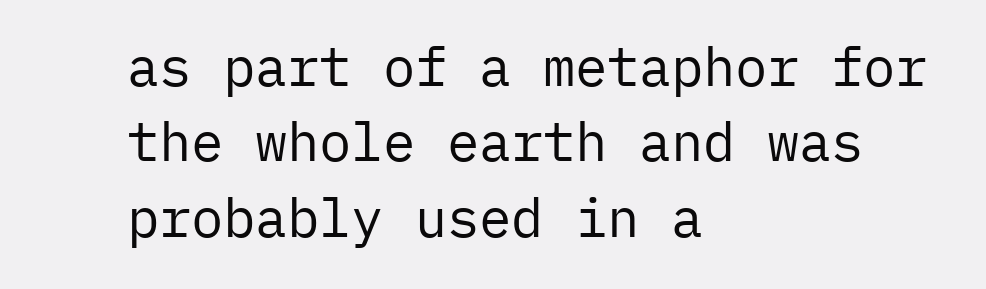as part of a metaphor for the whole earth and was probably used in a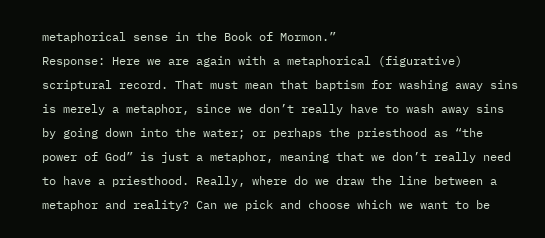metaphorical sense in the Book of Mormon.”
Response: Here we are again with a metaphorical (figurative) scriptural record. That must mean that baptism for washing away sins is merely a metaphor, since we don’t really have to wash away sins by going down into the water; or perhaps the priesthood as “the power of God” is just a metaphor, meaning that we don’t really need to have a priesthood. Really, where do we draw the line between a metaphor and reality? Can we pick and choose which we want to be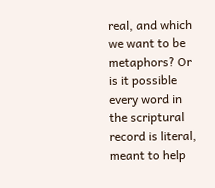real, and which we want to be metaphors? Or is it possible every word in the scriptural record is literal, meant to help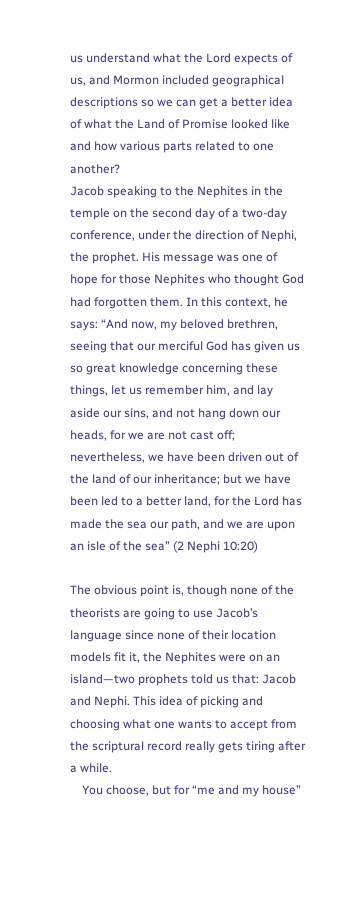us understand what the Lord expects of us, and Mormon included geographical descriptions so we can get a better idea of what the Land of Promise looked like and how various parts related to one another?
Jacob speaking to the Nephites in the temple on the second day of a two-day conference, under the direction of Nephi, the prophet. His message was one of hope for those Nephites who thought God had forgotten them. In this context, he says: “And now, my beloved brethren, seeing that our merciful God has given us so great knowledge concerning these things, let us remember him, and lay aside our sins, and not hang down our heads, for we are not cast off; nevertheless, we have been driven out of the land of our inheritance; but we have been led to a better land, for the Lord has made the sea our path, and we are upon an isle of the sea” (2 Nephi 10:20)

The obvious point is, though none of the theorists are going to use Jacob’s language since none of their location models fit it, the Nephites were on an island—two prophets told us that: Jacob and Nephi. This idea of picking and choosing what one wants to accept from the scriptural record really gets tiring after a while.
    You choose, but for “me and my house”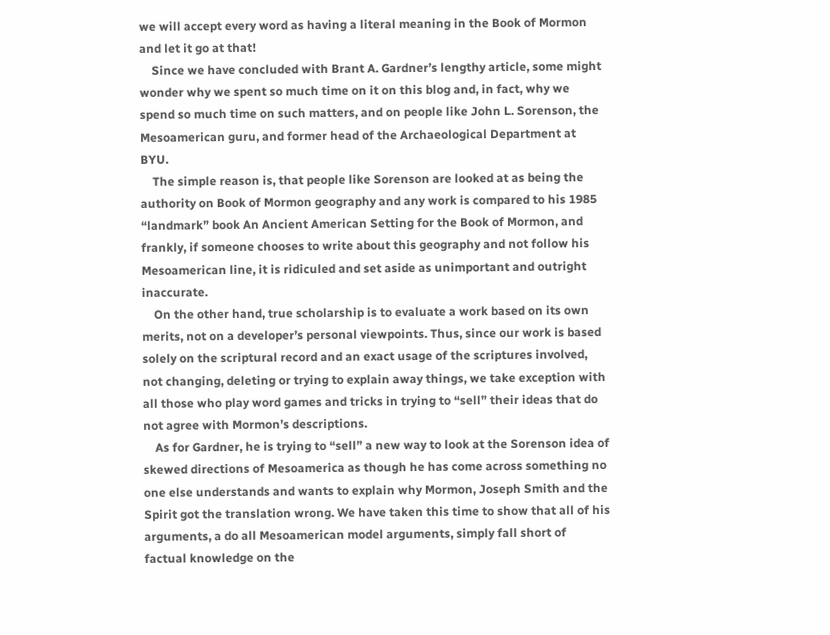we will accept every word as having a literal meaning in the Book of Mormon and let it go at that!
    Since we have concluded with Brant A. Gardner’s lengthy article, some might wonder why we spent so much time on it on this blog and, in fact, why we spend so much time on such matters, and on people like John L. Sorenson, the Mesoamerican guru, and former head of the Archaeological Department at BYU.
    The simple reason is, that people like Sorenson are looked at as being the authority on Book of Mormon geography and any work is compared to his 1985 “landmark” book An Ancient American Setting for the Book of Mormon, and frankly, if someone chooses to write about this geography and not follow his Mesoamerican line, it is ridiculed and set aside as unimportant and outright inaccurate.
    On the other hand, true scholarship is to evaluate a work based on its own merits, not on a developer’s personal viewpoints. Thus, since our work is based solely on the scriptural record and an exact usage of the scriptures involved, not changing, deleting or trying to explain away things, we take exception with all those who play word games and tricks in trying to “sell” their ideas that do not agree with Mormon’s descriptions.
    As for Gardner, he is trying to “sell” a new way to look at the Sorenson idea of skewed directions of Mesoamerica as though he has come across something no one else understands and wants to explain why Mormon, Joseph Smith and the Spirit got the translation wrong. We have taken this time to show that all of his arguments, a do all Mesoamerican model arguments, simply fall short of factual knowledge on the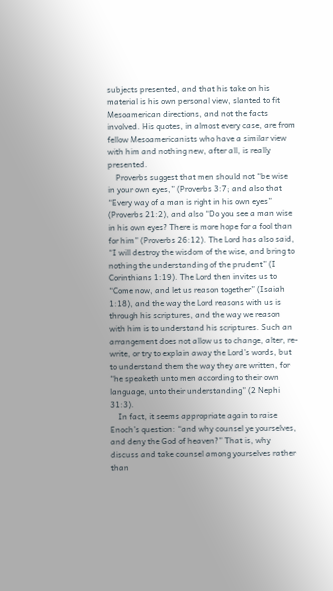subjects presented, and that his take on his material is his own personal view, slanted to fit Mesoamerican directions, and not the facts involved. His quotes, in almost every case, are from fellow Mesoamericanists who have a similar view with him and nothing new, after all, is really presented.
    Proverbs suggest that men should not “be wise in your own eyes,” (Proverbs 3:7; and also that “Every way of a man is right in his own eyes” (Proverbs 21:2), and also “Do you see a man wise in his own eyes? There is more hope for a fool than for him” (Proverbs 26:12). The Lord has also said, “I will destroy the wisdom of the wise, and bring to nothing the understanding of the prudent” (I Corinthians 1:19). The Lord then invites us to “Come now, and let us reason together” (Isaiah 1:18), and the way the Lord reasons with us is through his scriptures, and the way we reason with him is to understand his scriptures. Such an arrangement does not allow us to change, alter, re-write, or try to explain away the Lord’s words, but to understand them the way they are written, for “he speaketh unto men according to their own language, unto their understanding” (2 Nephi 31:3).
    In fact, it seems appropriate again to raise Enoch’s question: “and why counsel ye yourselves, and deny the God of heaven?” That is, why discuss and take counsel among yourselves rather than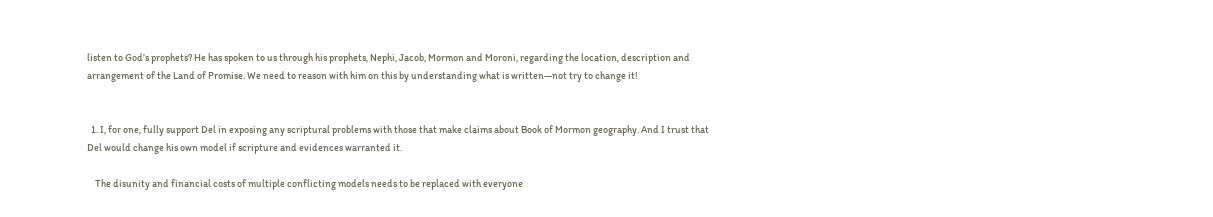listen to God’s prophets? He has spoken to us through his prophets, Nephi, Jacob, Mormon and Moroni, regarding the location, description and arrangement of the Land of Promise. We need to reason with him on this by understanding what is written—not try to change it!


  1. I, for one, fully support Del in exposing any scriptural problems with those that make claims about Book of Mormon geography. And I trust that Del would change his own model if scripture and evidences warranted it.

    The disunity and financial costs of multiple conflicting models needs to be replaced with everyone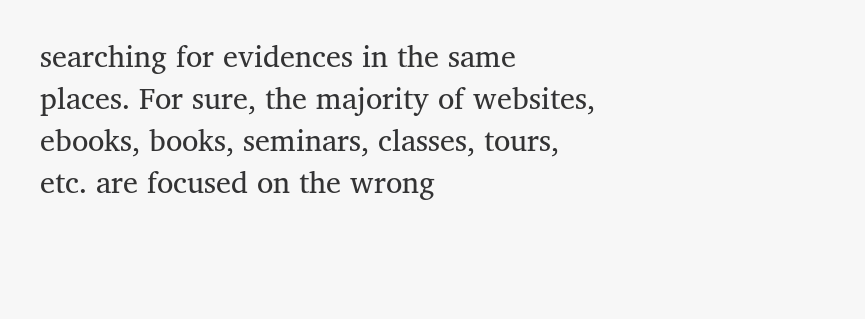searching for evidences in the same places. For sure, the majority of websites, ebooks, books, seminars, classes, tours, etc. are focused on the wrong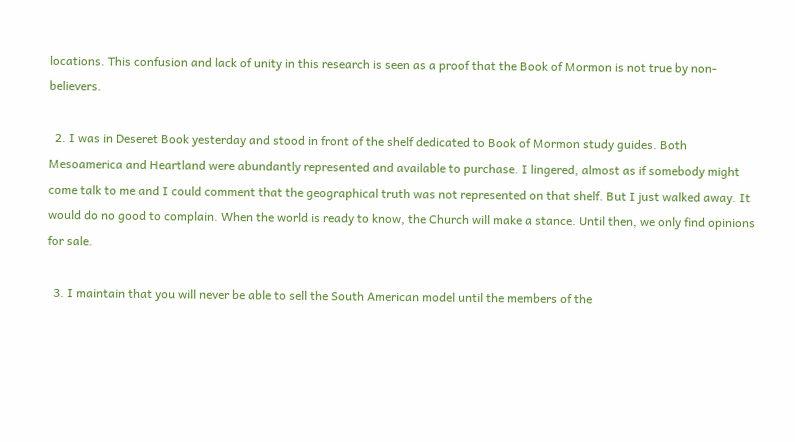locations. This confusion and lack of unity in this research is seen as a proof that the Book of Mormon is not true by non-believers.

  2. I was in Deseret Book yesterday and stood in front of the shelf dedicated to Book of Mormon study guides. Both Mesoamerica and Heartland were abundantly represented and available to purchase. I lingered, almost as if somebody might come talk to me and I could comment that the geographical truth was not represented on that shelf. But I just walked away. It would do no good to complain. When the world is ready to know, the Church will make a stance. Until then, we only find opinions for sale.

  3. I maintain that you will never be able to sell the South American model until the members of the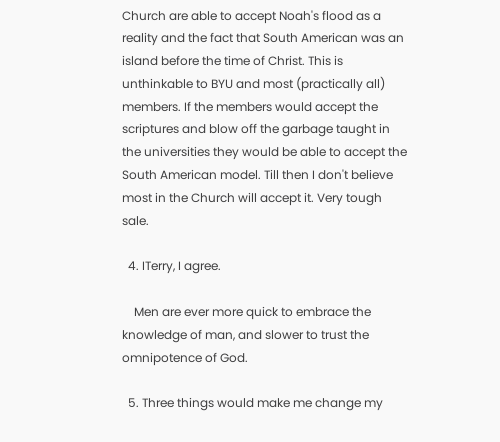Church are able to accept Noah's flood as a reality and the fact that South American was an island before the time of Christ. This is unthinkable to BYU and most (practically all) members. If the members would accept the scriptures and blow off the garbage taught in the universities they would be able to accept the South American model. Till then I don't believe most in the Church will accept it. Very tough sale.

  4. ITerry, I agree.

    Men are ever more quick to embrace the knowledge of man, and slower to trust the omnipotence of God.

  5. Three things would make me change my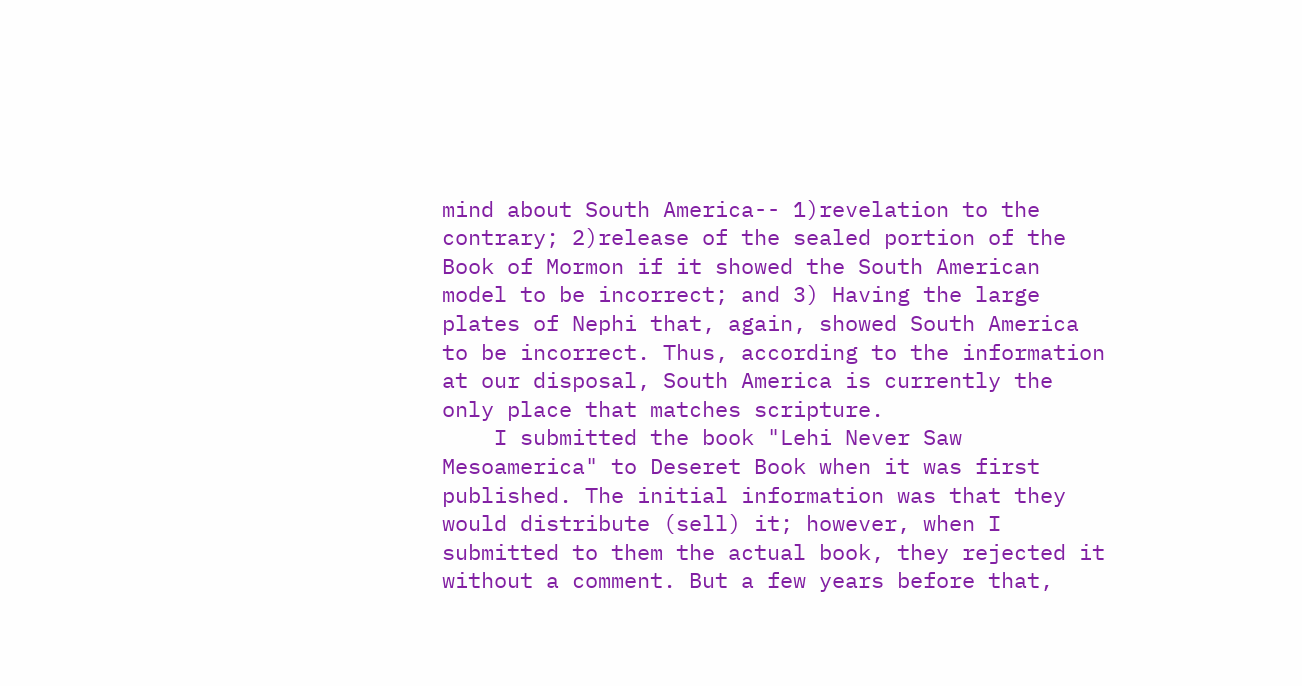mind about South America-- 1)revelation to the contrary; 2)release of the sealed portion of the Book of Mormon if it showed the South American model to be incorrect; and 3) Having the large plates of Nephi that, again, showed South America to be incorrect. Thus, according to the information at our disposal, South America is currently the only place that matches scripture.
    I submitted the book "Lehi Never Saw Mesoamerica" to Deseret Book when it was first published. The initial information was that they would distribute (sell) it; however, when I submitted to them the actual book, they rejected it without a comment. But a few years before that,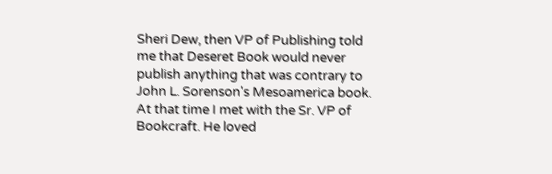Sheri Dew, then VP of Publishing told me that Deseret Book would never publish anything that was contrary to John L. Sorenson's Mesoamerica book. At that time I met with the Sr. VP of Bookcraft. He loved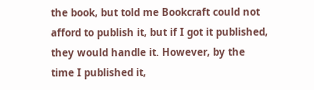the book, but told me Bookcraft could not afford to publish it, but if I got it published, they would handle it. However, by the time I published it,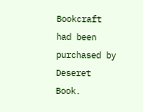Bookcraft had been purchased by Deseret Book.